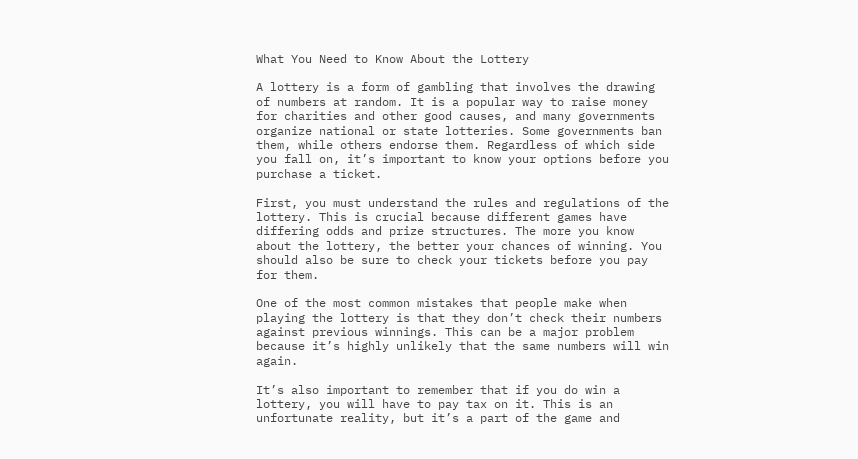What You Need to Know About the Lottery

A lottery is a form of gambling that involves the drawing of numbers at random. It is a popular way to raise money for charities and other good causes, and many governments organize national or state lotteries. Some governments ban them, while others endorse them. Regardless of which side you fall on, it’s important to know your options before you purchase a ticket.

First, you must understand the rules and regulations of the lottery. This is crucial because different games have differing odds and prize structures. The more you know about the lottery, the better your chances of winning. You should also be sure to check your tickets before you pay for them.

One of the most common mistakes that people make when playing the lottery is that they don’t check their numbers against previous winnings. This can be a major problem because it’s highly unlikely that the same numbers will win again.

It’s also important to remember that if you do win a lottery, you will have to pay tax on it. This is an unfortunate reality, but it’s a part of the game and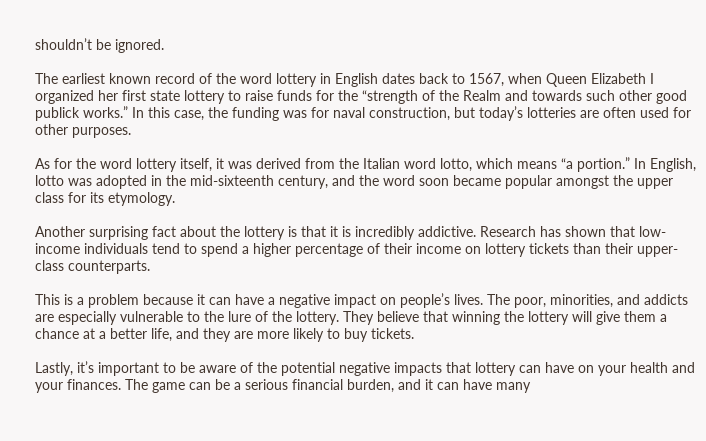shouldn’t be ignored.

The earliest known record of the word lottery in English dates back to 1567, when Queen Elizabeth I organized her first state lottery to raise funds for the “strength of the Realm and towards such other good publick works.” In this case, the funding was for naval construction, but today’s lotteries are often used for other purposes.

As for the word lottery itself, it was derived from the Italian word lotto, which means “a portion.” In English, lotto was adopted in the mid-sixteenth century, and the word soon became popular amongst the upper class for its etymology.

Another surprising fact about the lottery is that it is incredibly addictive. Research has shown that low-income individuals tend to spend a higher percentage of their income on lottery tickets than their upper-class counterparts.

This is a problem because it can have a negative impact on people’s lives. The poor, minorities, and addicts are especially vulnerable to the lure of the lottery. They believe that winning the lottery will give them a chance at a better life, and they are more likely to buy tickets.

Lastly, it’s important to be aware of the potential negative impacts that lottery can have on your health and your finances. The game can be a serious financial burden, and it can have many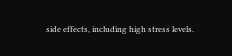side effects, including high stress levels.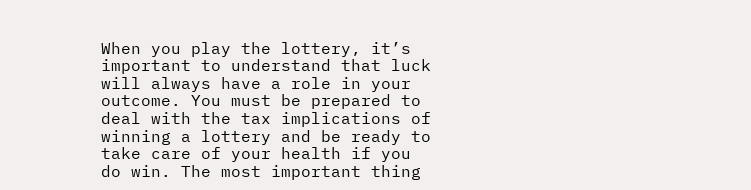When you play the lottery, it’s important to understand that luck will always have a role in your outcome. You must be prepared to deal with the tax implications of winning a lottery and be ready to take care of your health if you do win. The most important thing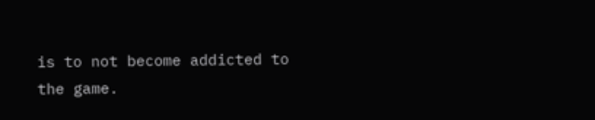is to not become addicted to the game.